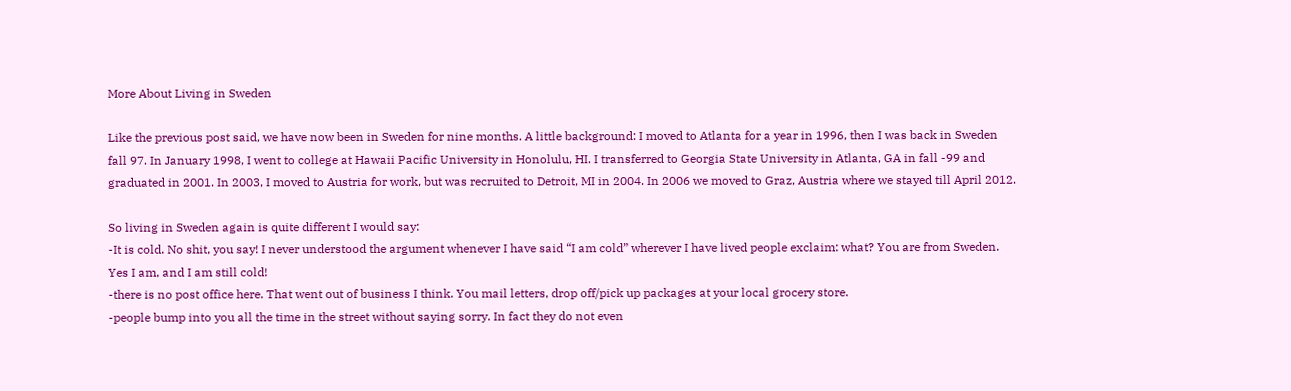More About Living in Sweden

Like the previous post said, we have now been in Sweden for nine months. A little background: I moved to Atlanta for a year in 1996, then I was back in Sweden fall 97. In January 1998, I went to college at Hawaii Pacific University in Honolulu, HI. I transferred to Georgia State University in Atlanta, GA in fall -99 and graduated in 2001. In 2003, I moved to Austria for work, but was recruited to Detroit, MI in 2004. In 2006 we moved to Graz, Austria where we stayed till April 2012.

So living in Sweden again is quite different I would say:
-It is cold. No shit, you say! I never understood the argument whenever I have said “I am cold” wherever I have lived people exclaim: what? You are from Sweden. Yes I am, and I am still cold!
-there is no post office here. That went out of business I think. You mail letters, drop off/pick up packages at your local grocery store.
-people bump into you all the time in the street without saying sorry. In fact they do not even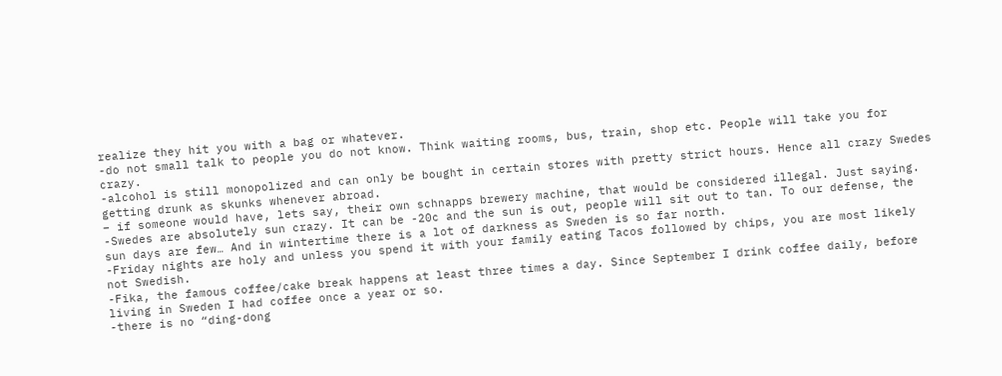realize they hit you with a bag or whatever.
-do not small talk to people you do not know. Think waiting rooms, bus, train, shop etc. People will take you for crazy.
-alcohol is still monopolized and can only be bought in certain stores with pretty strict hours. Hence all crazy Swedes getting drunk as skunks whenever abroad.
– if someone would have, lets say, their own schnapps brewery machine, that would be considered illegal. Just saying.
-Swedes are absolutely sun crazy. It can be -20c and the sun is out, people will sit out to tan. To our defense, the sun days are few… And in wintertime there is a lot of darkness as Sweden is so far north.
-Friday nights are holy and unless you spend it with your family eating Tacos followed by chips, you are most likely not Swedish.
-Fika, the famous coffee/cake break happens at least three times a day. Since September I drink coffee daily, before living in Sweden I had coffee once a year or so.
-there is no “ding-dong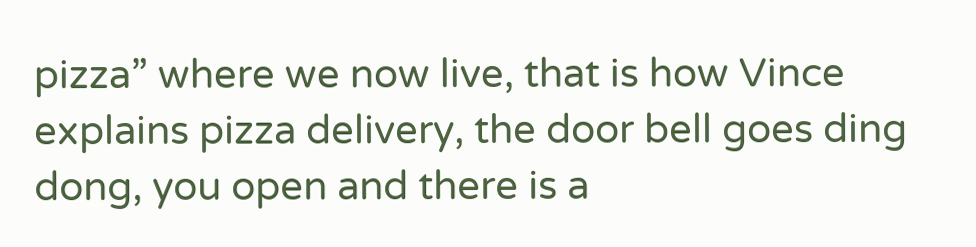pizza” where we now live, that is how Vince explains pizza delivery, the door bell goes ding dong, you open and there is a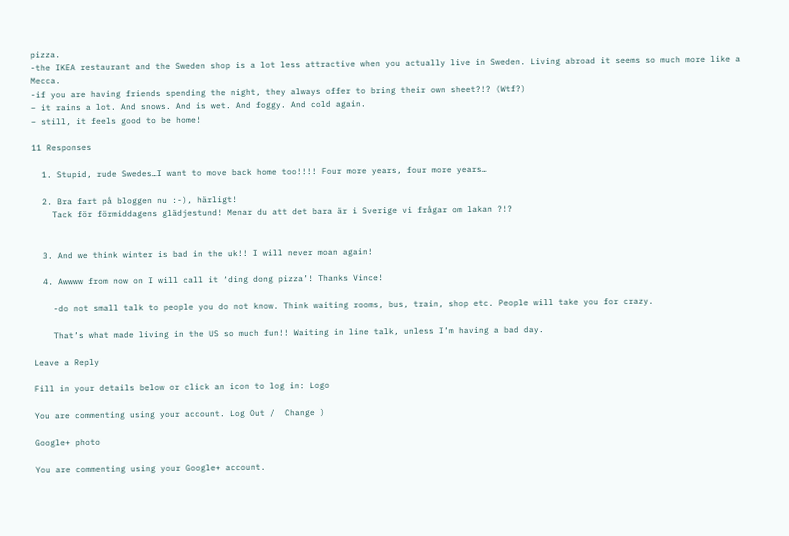pizza.
-the IKEA restaurant and the Sweden shop is a lot less attractive when you actually live in Sweden. Living abroad it seems so much more like a Mecca.
-if you are having friends spending the night, they always offer to bring their own sheet?!? (Wtf?)
– it rains a lot. And snows. And is wet. And foggy. And cold again.
– still, it feels good to be home!

11 Responses

  1. Stupid, rude Swedes…I want to move back home too!!!! Four more years, four more years…

  2. Bra fart på bloggen nu :-), härligt!
    Tack för förmiddagens glädjestund! Menar du att det bara är i Sverige vi frågar om lakan ?!?


  3. And we think winter is bad in the uk!! I will never moan again!

  4. Awwww from now on I will call it ‘ding dong pizza’! Thanks Vince!

    -do not small talk to people you do not know. Think waiting rooms, bus, train, shop etc. People will take you for crazy.

    That’s what made living in the US so much fun!! Waiting in line talk, unless I’m having a bad day.

Leave a Reply

Fill in your details below or click an icon to log in: Logo

You are commenting using your account. Log Out /  Change )

Google+ photo

You are commenting using your Google+ account.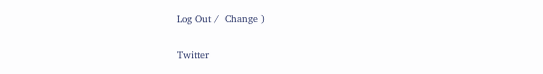Log Out /  Change )

Twitter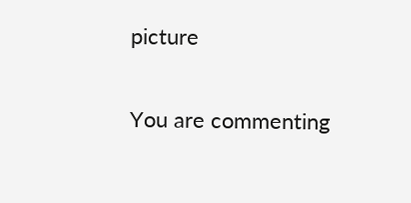picture

You are commenting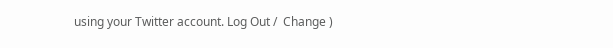using your Twitter account. Log Out /  Change )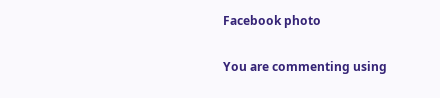Facebook photo

You are commenting using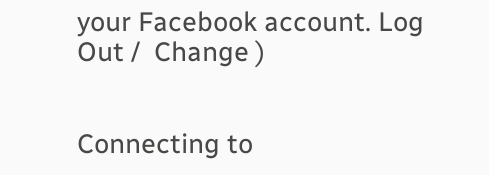your Facebook account. Log Out /  Change )


Connecting to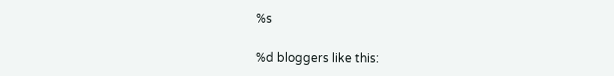%s

%d bloggers like this: